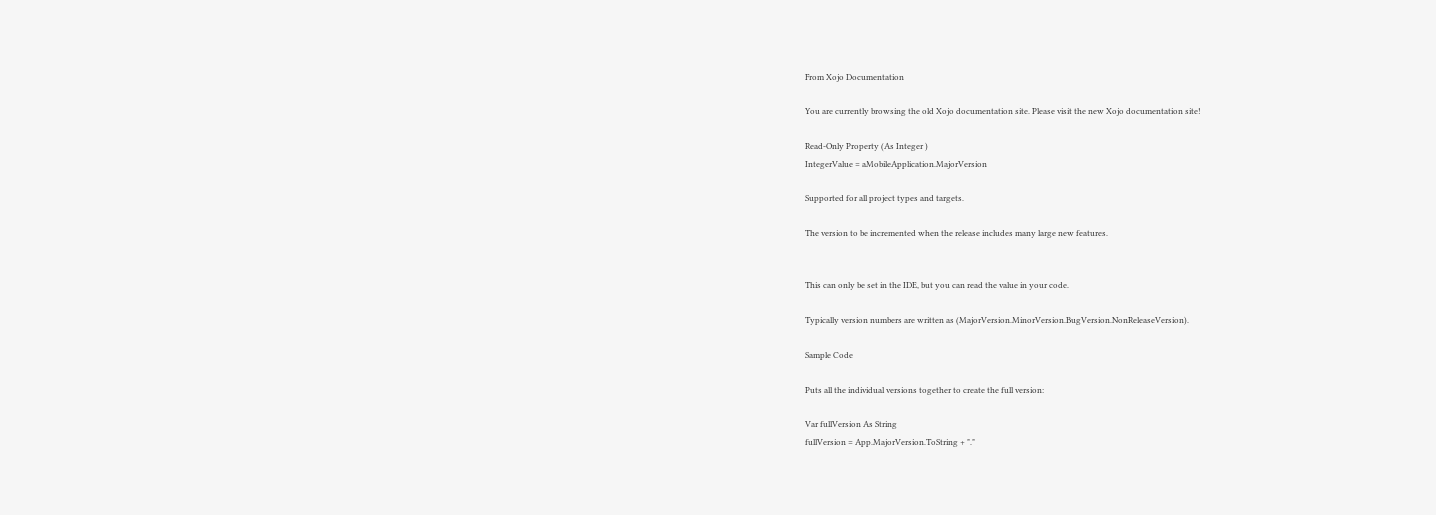From Xojo Documentation

You are currently browsing the old Xojo documentation site. Please visit the new Xojo documentation site!

Read-Only Property (As Integer )
IntegerValue = aMobileApplication.MajorVersion

Supported for all project types and targets.

The version to be incremented when the release includes many large new features.


This can only be set in the IDE, but you can read the value in your code.

Typically version numbers are written as (MajorVersion.MinorVersion.BugVersion.NonReleaseVersion).

Sample Code

Puts all the individual versions together to create the full version:

Var fullVersion As String
fullVersion = App.MajorVersion.ToString + "."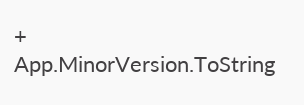+ App.MinorVersion.ToString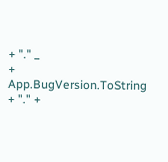+ "." _
+ App.BugVersion.ToString + "." +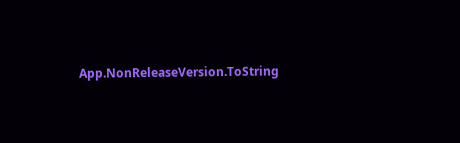App.NonReleaseVersion.ToString